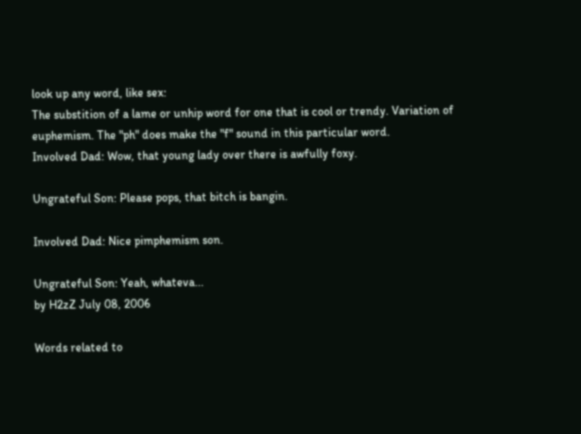look up any word, like sex:
The substition of a lame or unhip word for one that is cool or trendy. Variation of euphemism. The "ph" does make the "f" sound in this particular word.
Involved Dad: Wow, that young lady over there is awfully foxy.

Ungrateful Son: Please pops, that bitch is bangin.

Involved Dad: Nice pimphemism son.

Ungrateful Son: Yeah, whateva...
by H2zZ July 08, 2006

Words related to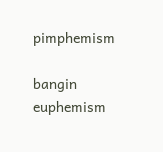pimphemism

bangin euphemism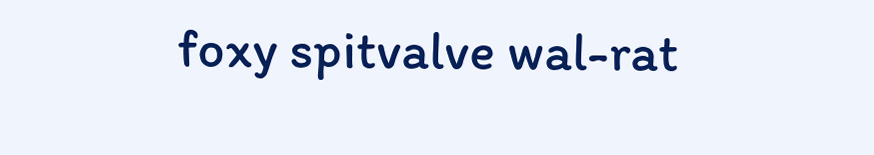foxy spitvalve wal-rat